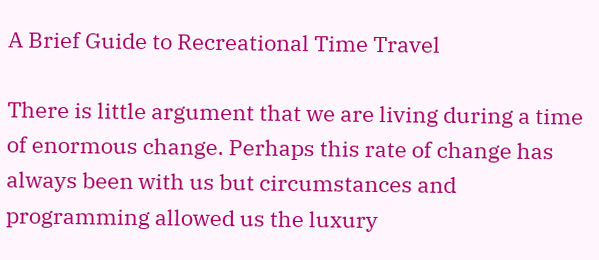A Brief Guide to Recreational Time Travel

There is little argument that we are living during a time of enormous change. Perhaps this rate of change has always been with us but circumstances and programming allowed us the luxury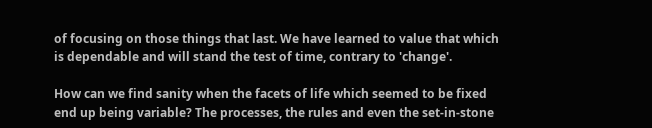of focusing on those things that last. We have learned to value that which is dependable and will stand the test of time, contrary to 'change'.

How can we find sanity when the facets of life which seemed to be fixed end up being variable? The processes, the rules and even the set-in-stone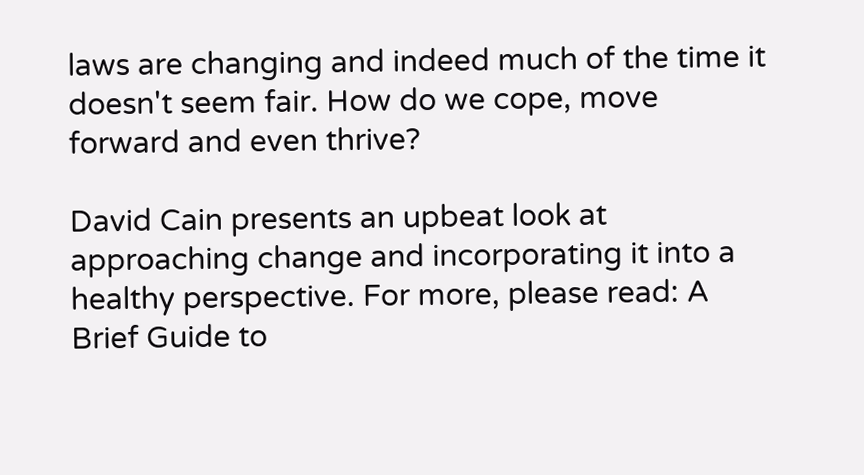laws are changing and indeed much of the time it doesn't seem fair. How do we cope, move forward and even thrive?

David Cain presents an upbeat look at approaching change and incorporating it into a healthy perspective. For more, please read: A Brief Guide to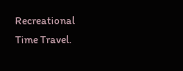Recreational Time Travel.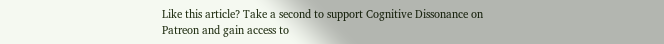Like this article? Take a second to support Cognitive Dissonance on Patreon and gain access to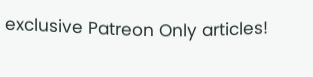exclusive Patreon Only articles!